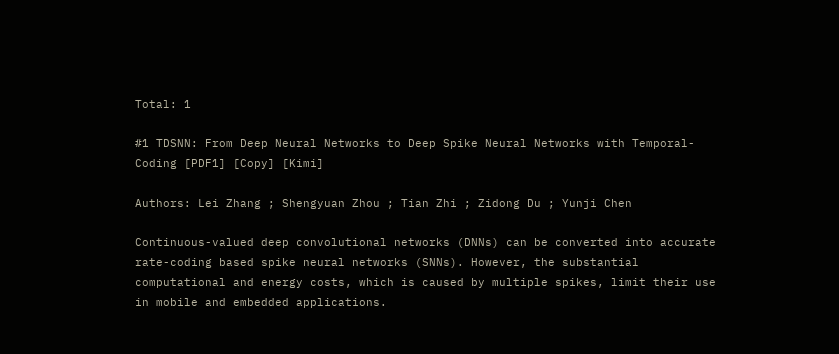Total: 1

#1 TDSNN: From Deep Neural Networks to Deep Spike Neural Networks with Temporal-Coding [PDF1] [Copy] [Kimi]

Authors: Lei Zhang ; Shengyuan Zhou ; Tian Zhi ; Zidong Du ; Yunji Chen

Continuous-valued deep convolutional networks (DNNs) can be converted into accurate rate-coding based spike neural networks (SNNs). However, the substantial computational and energy costs, which is caused by multiple spikes, limit their use in mobile and embedded applications.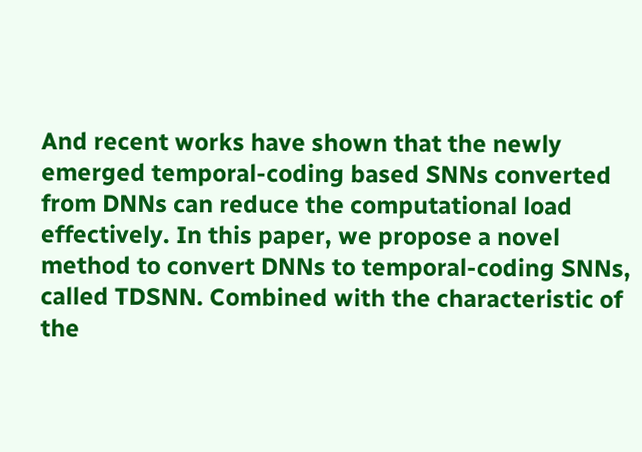And recent works have shown that the newly emerged temporal-coding based SNNs converted from DNNs can reduce the computational load effectively. In this paper, we propose a novel method to convert DNNs to temporal-coding SNNs, called TDSNN. Combined with the characteristic of the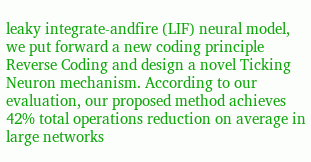leaky integrate-andfire (LIF) neural model, we put forward a new coding principle Reverse Coding and design a novel Ticking Neuron mechanism. According to our evaluation, our proposed method achieves 42% total operations reduction on average in large networks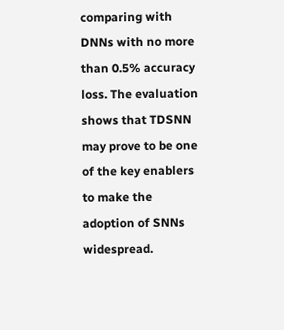comparing with DNNs with no more than 0.5% accuracy loss. The evaluation shows that TDSNN may prove to be one of the key enablers to make the adoption of SNNs widespread.